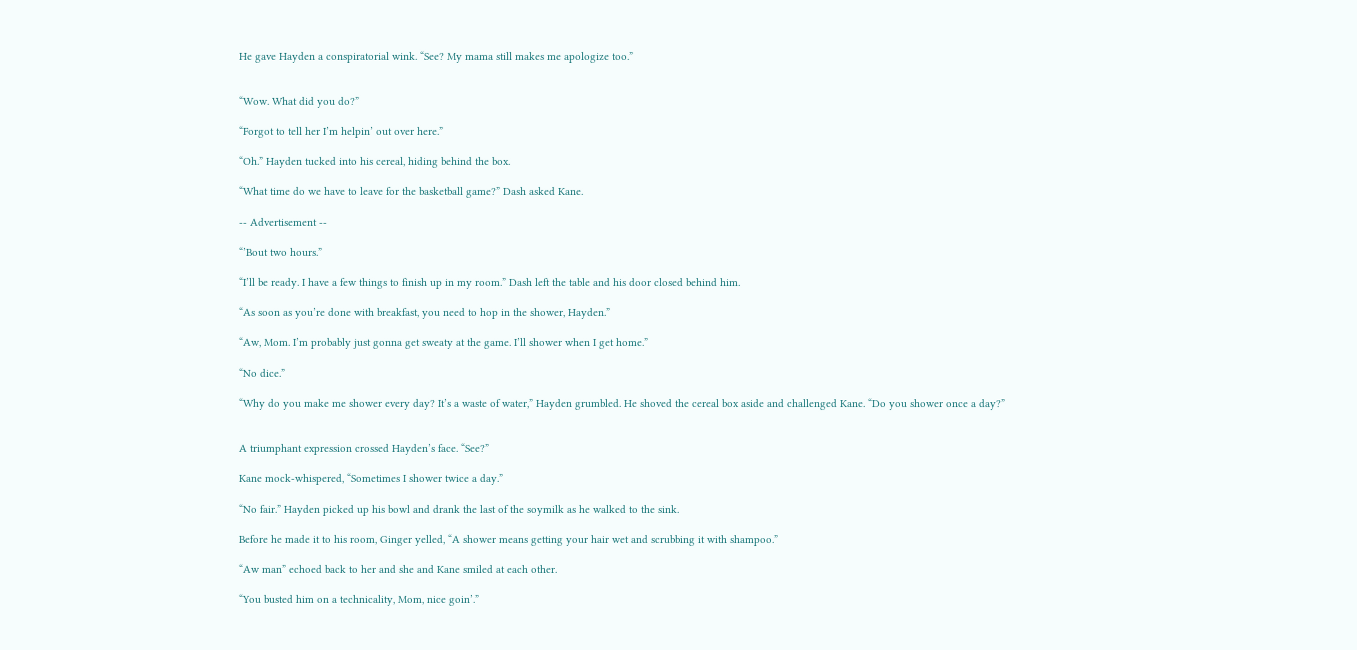He gave Hayden a conspiratorial wink. “See? My mama still makes me apologize too.”


“Wow. What did you do?”

“Forgot to tell her I’m helpin’ out over here.”

“Oh.” Hayden tucked into his cereal, hiding behind the box.

“What time do we have to leave for the basketball game?” Dash asked Kane.

-- Advertisement --

“’Bout two hours.”

“I’ll be ready. I have a few things to finish up in my room.” Dash left the table and his door closed behind him.

“As soon as you’re done with breakfast, you need to hop in the shower, Hayden.”

“Aw, Mom. I’m probably just gonna get sweaty at the game. I’ll shower when I get home.”

“No dice.”

“Why do you make me shower every day? It’s a waste of water,” Hayden grumbled. He shoved the cereal box aside and challenged Kane. “Do you shower once a day?”


A triumphant expression crossed Hayden’s face. “See?”

Kane mock-whispered, “Sometimes I shower twice a day.”

“No fair.” Hayden picked up his bowl and drank the last of the soymilk as he walked to the sink.

Before he made it to his room, Ginger yelled, “A shower means getting your hair wet and scrubbing it with shampoo.”

“Aw man” echoed back to her and she and Kane smiled at each other.

“You busted him on a technicality, Mom, nice goin’.”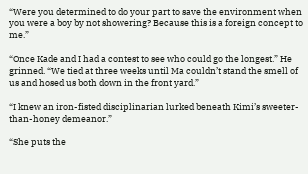“Were you determined to do your part to save the environment when you were a boy by not showering? Because this is a foreign concept to me.”

“Once Kade and I had a contest to see who could go the longest.” He grinned. “We tied at three weeks until Ma couldn’t stand the smell of us and hosed us both down in the front yard.”

“I knew an iron-fisted disciplinarian lurked beneath Kimi’s sweeter-than-honey demeanor.”

“She puts the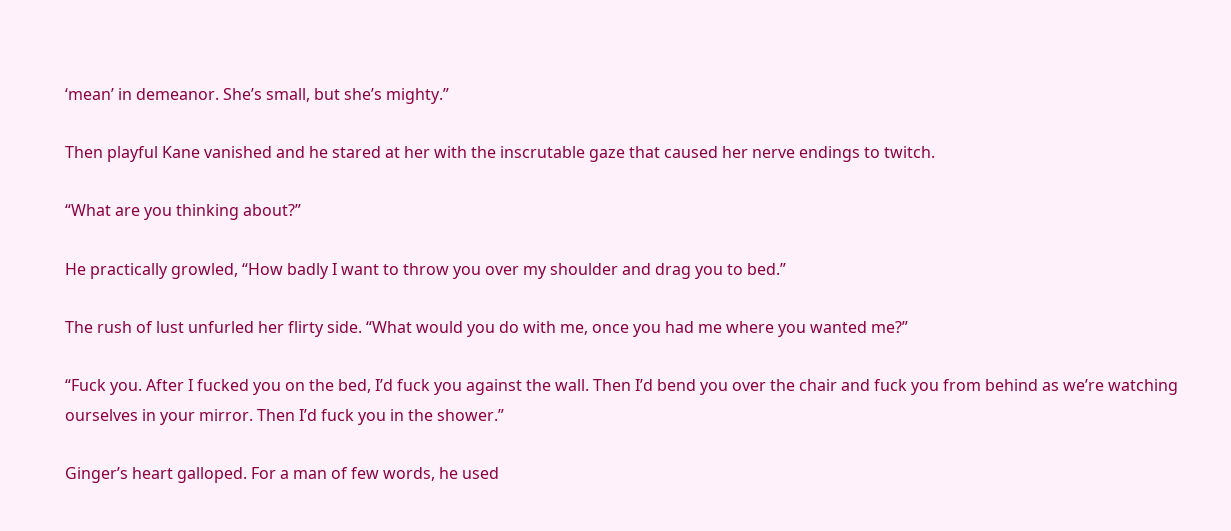‘mean’ in demeanor. She’s small, but she’s mighty.”

Then playful Kane vanished and he stared at her with the inscrutable gaze that caused her nerve endings to twitch.

“What are you thinking about?”

He practically growled, “How badly I want to throw you over my shoulder and drag you to bed.”

The rush of lust unfurled her flirty side. “What would you do with me, once you had me where you wanted me?”

“Fuck you. After I fucked you on the bed, I’d fuck you against the wall. Then I’d bend you over the chair and fuck you from behind as we’re watching ourselves in your mirror. Then I’d fuck you in the shower.”

Ginger’s heart galloped. For a man of few words, he used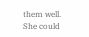them well. She could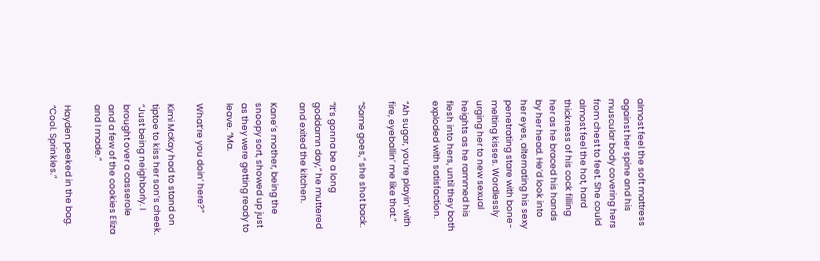almost feel the soft mattress against her spine and his muscular body covering hers from chest to feet. She could almost feel the hot, hard thickness of his cock filling her as he braced his hands by her head. He’d look into her eyes, alternating his sexy penetrating stare with bone-melting kisses. Wordlessly urging her to new sexual heights as he rammed his flesh into hers, until they both exploded with satisfaction.

“Ah sugar, you’re playin’ with fire, eyeballin’ me like that.”

“Same goes,” she shot back.

“It’s gonna be a long goddamn day,” he muttered and exited the kitchen.

Kane’s mother, being the snoopy sort, showed up just as they were getting ready to leave. “Ma.

What’re you doin’ here?”

Kimi McKay had to stand on tiptoe to kiss her son’s cheek. “Just being neighborly. I brought over a casserole and a few of the cookies Eliza and I made.”

Hayden peeked in the bag. “Cool. Sprinkles.”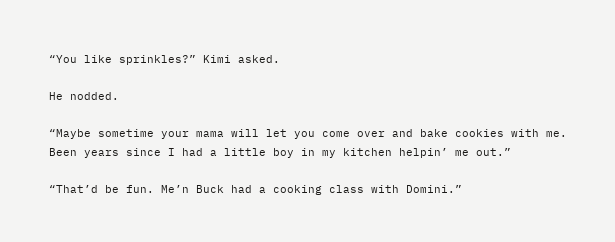“You like sprinkles?” Kimi asked.

He nodded.

“Maybe sometime your mama will let you come over and bake cookies with me. Been years since I had a little boy in my kitchen helpin’ me out.”

“That’d be fun. Me’n Buck had a cooking class with Domini.”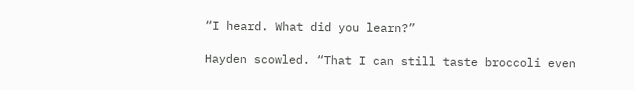“I heard. What did you learn?”

Hayden scowled. “That I can still taste broccoli even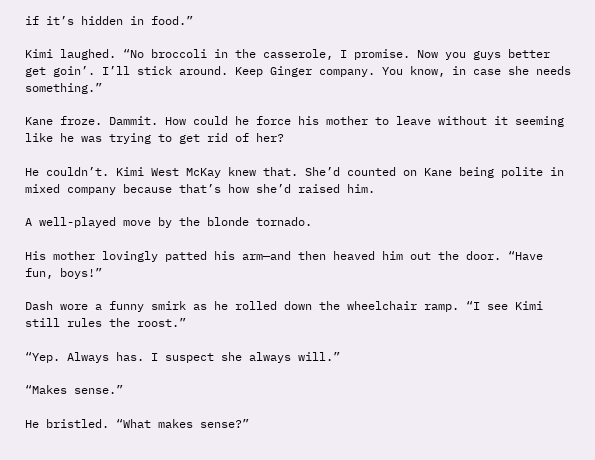if it’s hidden in food.”

Kimi laughed. “No broccoli in the casserole, I promise. Now you guys better get goin’. I’ll stick around. Keep Ginger company. You know, in case she needs something.”

Kane froze. Dammit. How could he force his mother to leave without it seeming like he was trying to get rid of her?

He couldn’t. Kimi West McKay knew that. She’d counted on Kane being polite in mixed company because that’s how she’d raised him.

A well-played move by the blonde tornado.

His mother lovingly patted his arm—and then heaved him out the door. “Have fun, boys!”

Dash wore a funny smirk as he rolled down the wheelchair ramp. “I see Kimi still rules the roost.”

“Yep. Always has. I suspect she always will.”

“Makes sense.”

He bristled. “What makes sense?”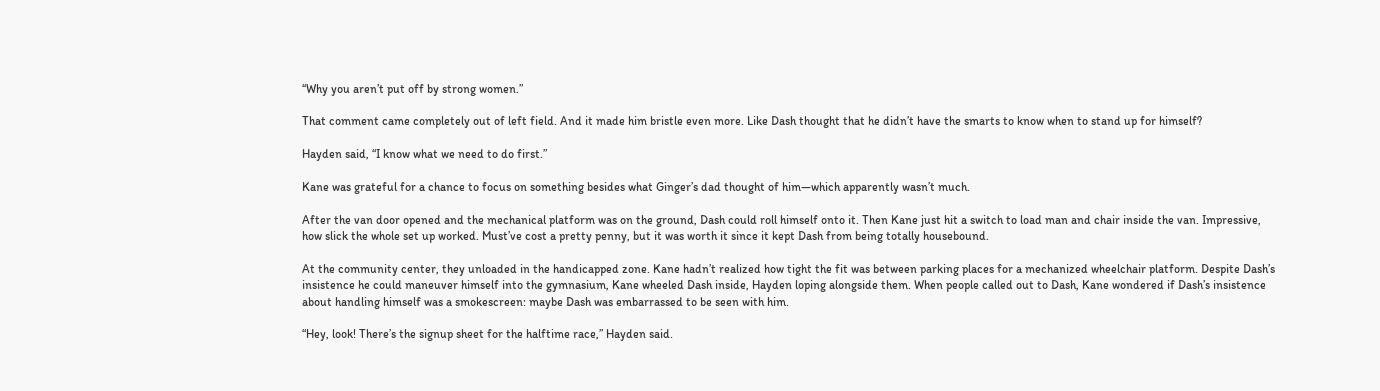“Why you aren’t put off by strong women.”

That comment came completely out of left field. And it made him bristle even more. Like Dash thought that he didn’t have the smarts to know when to stand up for himself?

Hayden said, “I know what we need to do first.”

Kane was grateful for a chance to focus on something besides what Ginger’s dad thought of him—which apparently wasn’t much.

After the van door opened and the mechanical platform was on the ground, Dash could roll himself onto it. Then Kane just hit a switch to load man and chair inside the van. Impressive, how slick the whole set up worked. Must’ve cost a pretty penny, but it was worth it since it kept Dash from being totally housebound.

At the community center, they unloaded in the handicapped zone. Kane hadn’t realized how tight the fit was between parking places for a mechanized wheelchair platform. Despite Dash’s insistence he could maneuver himself into the gymnasium, Kane wheeled Dash inside, Hayden loping alongside them. When people called out to Dash, Kane wondered if Dash’s insistence about handling himself was a smokescreen: maybe Dash was embarrassed to be seen with him.

“Hey, look! There’s the signup sheet for the halftime race,” Hayden said.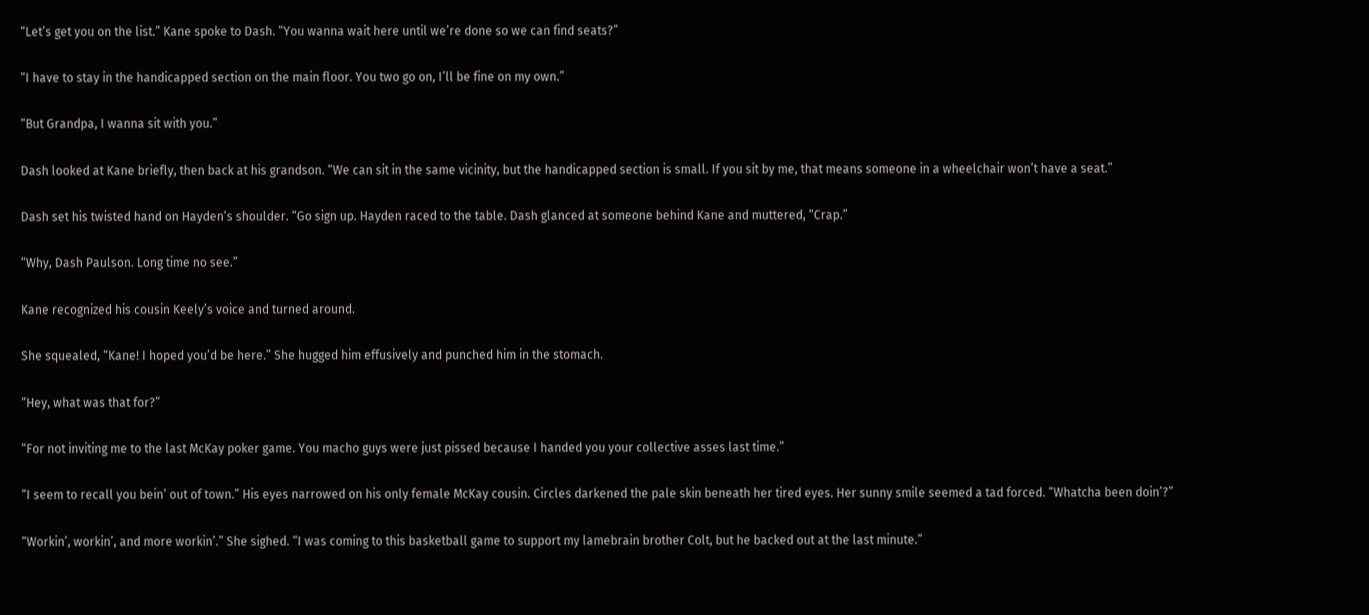“Let’s get you on the list.” Kane spoke to Dash. “You wanna wait here until we’re done so we can find seats?”

“I have to stay in the handicapped section on the main floor. You two go on, I’ll be fine on my own.”

“But Grandpa, I wanna sit with you.”

Dash looked at Kane briefly, then back at his grandson. “We can sit in the same vicinity, but the handicapped section is small. If you sit by me, that means someone in a wheelchair won’t have a seat.”

Dash set his twisted hand on Hayden’s shoulder. “Go sign up. Hayden raced to the table. Dash glanced at someone behind Kane and muttered, “Crap.”

“Why, Dash Paulson. Long time no see.”

Kane recognized his cousin Keely’s voice and turned around.

She squealed, “Kane! I hoped you’d be here.” She hugged him effusively and punched him in the stomach.

“Hey, what was that for?”

“For not inviting me to the last McKay poker game. You macho guys were just pissed because I handed you your collective asses last time.”

“I seem to recall you bein’ out of town.” His eyes narrowed on his only female McKay cousin. Circles darkened the pale skin beneath her tired eyes. Her sunny smile seemed a tad forced. “Whatcha been doin’?”

“Workin’, workin’, and more workin’.” She sighed. “I was coming to this basketball game to support my lamebrain brother Colt, but he backed out at the last minute.”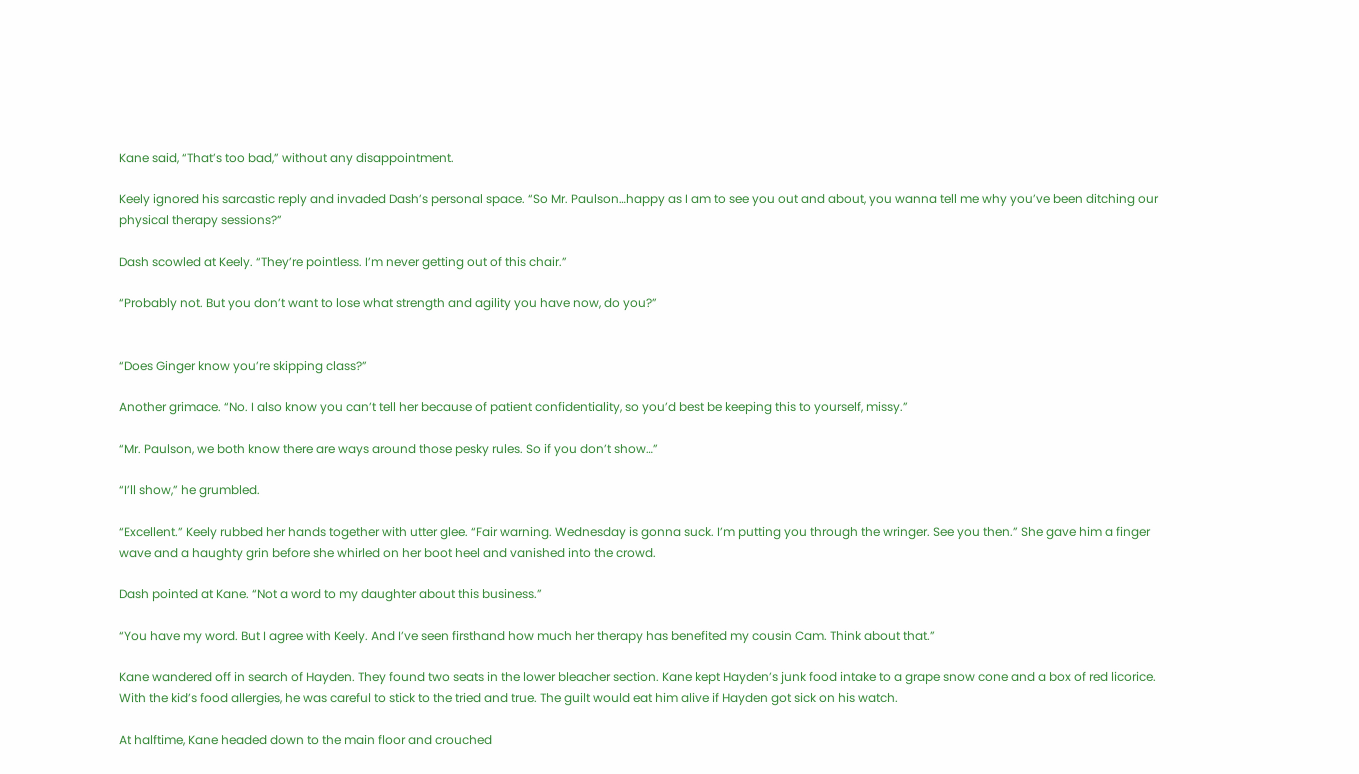Kane said, “That’s too bad,” without any disappointment.

Keely ignored his sarcastic reply and invaded Dash’s personal space. “So Mr. Paulson…happy as I am to see you out and about, you wanna tell me why you’ve been ditching our physical therapy sessions?”

Dash scowled at Keely. “They’re pointless. I’m never getting out of this chair.”

“Probably not. But you don’t want to lose what strength and agility you have now, do you?”


“Does Ginger know you’re skipping class?”

Another grimace. “No. I also know you can’t tell her because of patient confidentiality, so you’d best be keeping this to yourself, missy.”

“Mr. Paulson, we both know there are ways around those pesky rules. So if you don’t show…”

“I’ll show,” he grumbled.

“Excellent.” Keely rubbed her hands together with utter glee. “Fair warning. Wednesday is gonna suck. I’m putting you through the wringer. See you then.” She gave him a finger wave and a haughty grin before she whirled on her boot heel and vanished into the crowd.

Dash pointed at Kane. “Not a word to my daughter about this business.”

“You have my word. But I agree with Keely. And I’ve seen firsthand how much her therapy has benefited my cousin Cam. Think about that.”

Kane wandered off in search of Hayden. They found two seats in the lower bleacher section. Kane kept Hayden’s junk food intake to a grape snow cone and a box of red licorice. With the kid’s food allergies, he was careful to stick to the tried and true. The guilt would eat him alive if Hayden got sick on his watch.

At halftime, Kane headed down to the main floor and crouched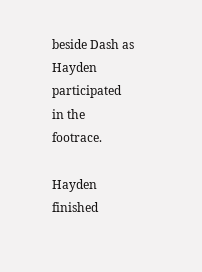beside Dash as Hayden participated in the footrace.

Hayden finished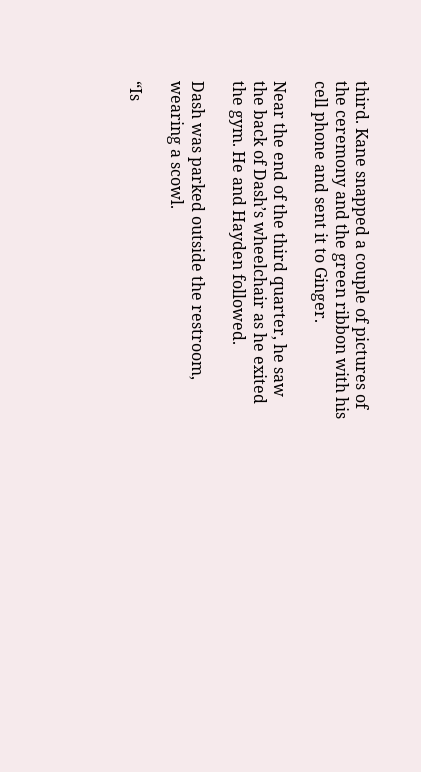third. Kane snapped a couple of pictures of the ceremony and the green ribbon with his cell phone and sent it to Ginger.

Near the end of the third quarter, he saw the back of Dash’s wheelchair as he exited the gym. He and Hayden followed.

Dash was parked outside the restroom, wearing a scowl.

“Is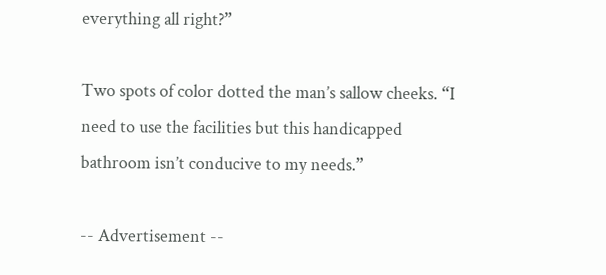everything all right?”

Two spots of color dotted the man’s sallow cheeks. “I need to use the facilities but this handicapped bathroom isn’t conducive to my needs.”

-- Advertisement --